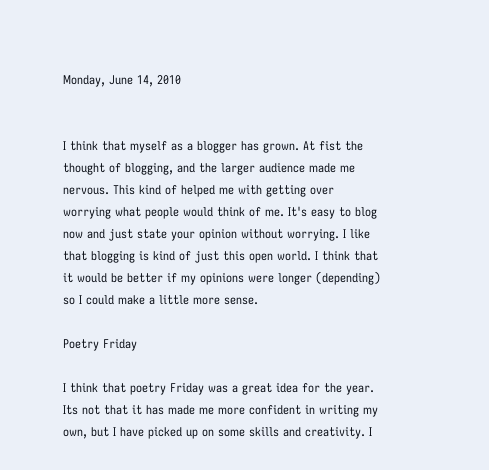Monday, June 14, 2010


I think that myself as a blogger has grown. At fist the thought of blogging, and the larger audience made me nervous. This kind of helped me with getting over worrying what people would think of me. It's easy to blog now and just state your opinion without worrying. I like that blogging is kind of just this open world. I think that it would be better if my opinions were longer (depending) so I could make a little more sense.

Poetry Friday

I think that poetry Friday was a great idea for the year. Its not that it has made me more confident in writing my own, but I have picked up on some skills and creativity. I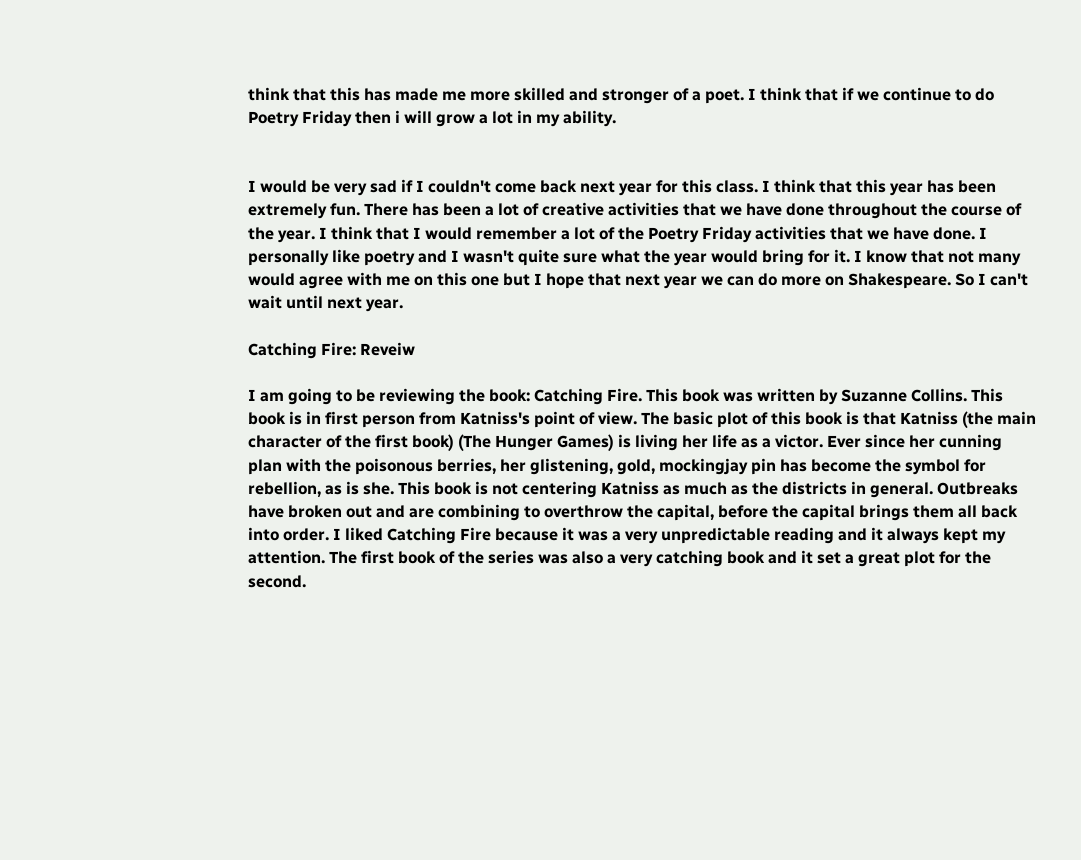think that this has made me more skilled and stronger of a poet. I think that if we continue to do Poetry Friday then i will grow a lot in my ability.


I would be very sad if I couldn't come back next year for this class. I think that this year has been extremely fun. There has been a lot of creative activities that we have done throughout the course of the year. I think that I would remember a lot of the Poetry Friday activities that we have done. I personally like poetry and I wasn't quite sure what the year would bring for it. I know that not many would agree with me on this one but I hope that next year we can do more on Shakespeare. So I can't wait until next year.

Catching Fire: Reveiw

I am going to be reviewing the book: Catching Fire. This book was written by Suzanne Collins. This book is in first person from Katniss's point of view. The basic plot of this book is that Katniss (the main character of the first book) (The Hunger Games) is living her life as a victor. Ever since her cunning plan with the poisonous berries, her glistening, gold, mockingjay pin has become the symbol for rebellion, as is she. This book is not centering Katniss as much as the districts in general. Outbreaks have broken out and are combining to overthrow the capital, before the capital brings them all back into order. I liked Catching Fire because it was a very unpredictable reading and it always kept my attention. The first book of the series was also a very catching book and it set a great plot for the second.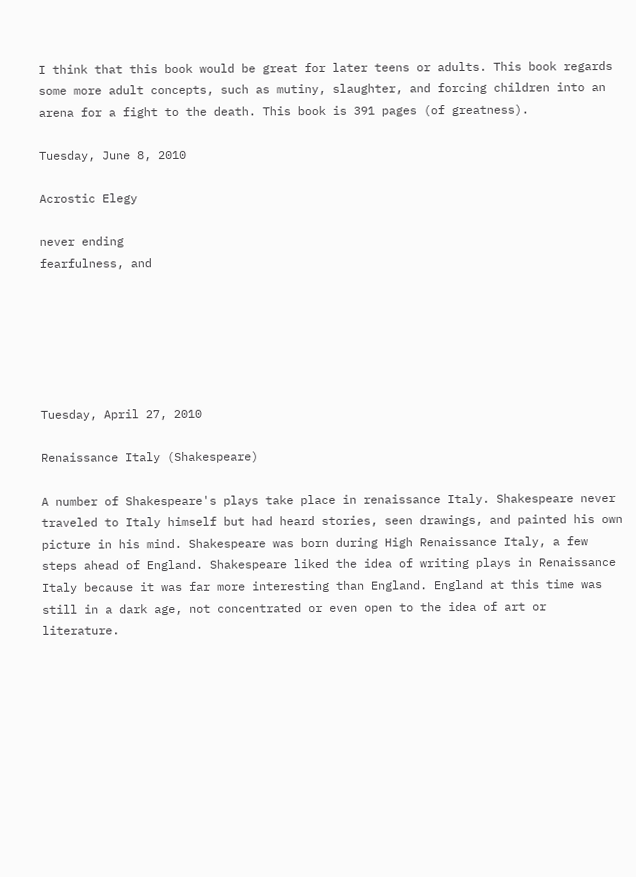I think that this book would be great for later teens or adults. This book regards some more adult concepts, such as mutiny, slaughter, and forcing children into an arena for a fight to the death. This book is 391 pages (of greatness).

Tuesday, June 8, 2010

Acrostic Elegy

never ending
fearfulness, and






Tuesday, April 27, 2010

Renaissance Italy (Shakespeare)

A number of Shakespeare's plays take place in renaissance Italy. Shakespeare never traveled to Italy himself but had heard stories, seen drawings, and painted his own picture in his mind. Shakespeare was born during High Renaissance Italy, a few steps ahead of England. Shakespeare liked the idea of writing plays in Renaissance Italy because it was far more interesting than England. England at this time was still in a dark age, not concentrated or even open to the idea of art or literature.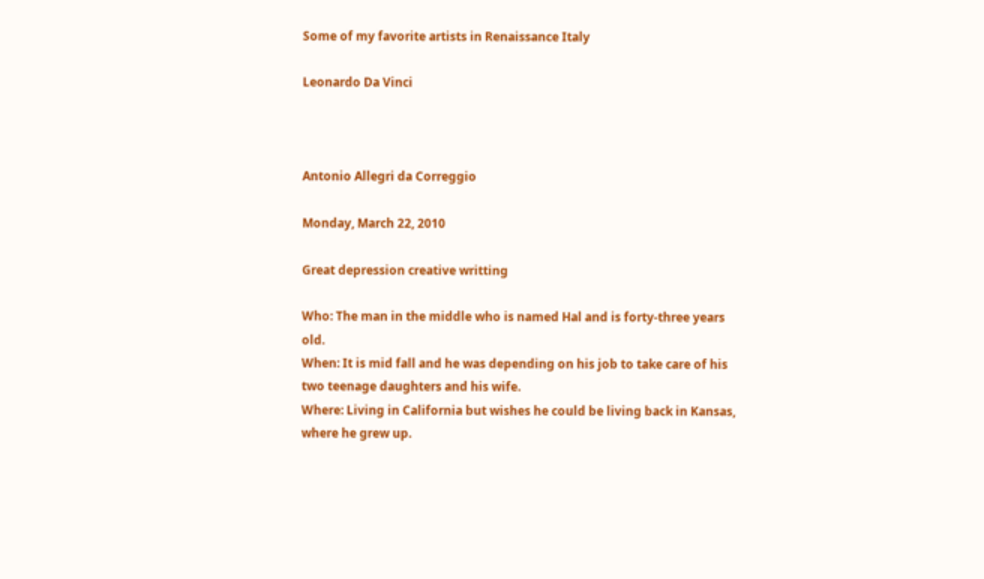Some of my favorite artists in Renaissance Italy

Leonardo Da Vinci



Antonio Allegri da Correggio

Monday, March 22, 2010

Great depression creative writting

Who: The man in the middle who is named Hal and is forty-three years old.
When: It is mid fall and he was depending on his job to take care of his two teenage daughters and his wife.
Where: Living in California but wishes he could be living back in Kansas, where he grew up.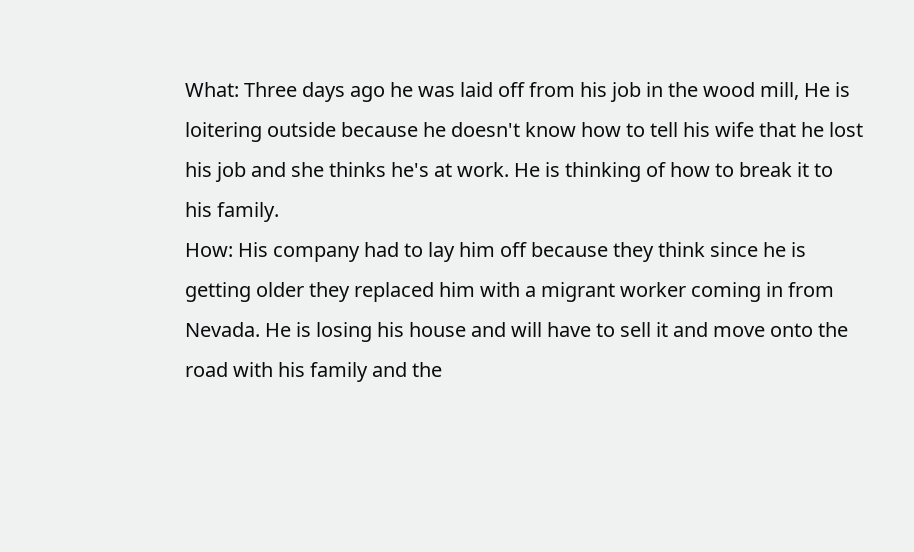What: Three days ago he was laid off from his job in the wood mill, He is loitering outside because he doesn't know how to tell his wife that he lost his job and she thinks he's at work. He is thinking of how to break it to his family.
How: His company had to lay him off because they think since he is getting older they replaced him with a migrant worker coming in from Nevada. He is losing his house and will have to sell it and move onto the road with his family and the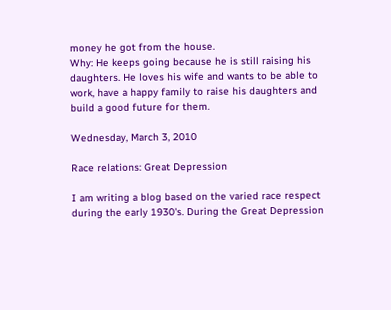money he got from the house.
Why: He keeps going because he is still raising his daughters. He loves his wife and wants to be able to work, have a happy family to raise his daughters and build a good future for them.

Wednesday, March 3, 2010

Race relations: Great Depression

I am writing a blog based on the varied race respect during the early 1930's. During the Great Depression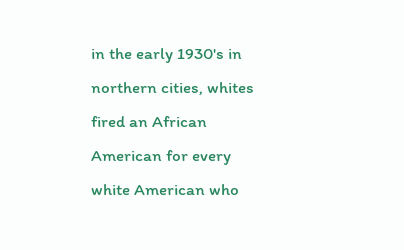in the early 1930's in northern cities, whites fired an African American for every white American who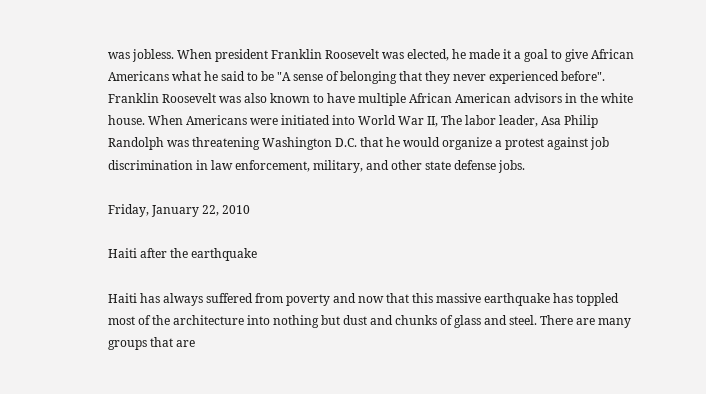was jobless. When president Franklin Roosevelt was elected, he made it a goal to give African Americans what he said to be "A sense of belonging that they never experienced before". Franklin Roosevelt was also known to have multiple African American advisors in the white house. When Americans were initiated into World War II, The labor leader, Asa Philip Randolph was threatening Washington D.C. that he would organize a protest against job discrimination in law enforcement, military, and other state defense jobs.

Friday, January 22, 2010

Haiti after the earthquake

Haiti has always suffered from poverty and now that this massive earthquake has toppled most of the architecture into nothing but dust and chunks of glass and steel. There are many groups that are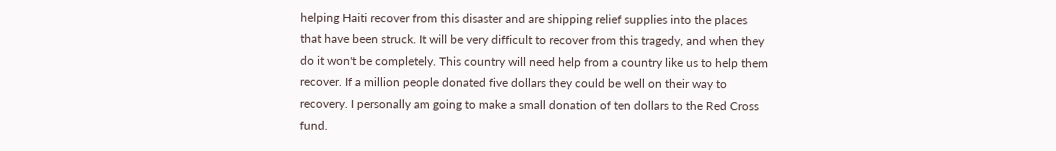helping Haiti recover from this disaster and are shipping relief supplies into the places that have been struck. It will be very difficult to recover from this tragedy, and when they do it won't be completely. This country will need help from a country like us to help them recover. If a million people donated five dollars they could be well on their way to recovery. I personally am going to make a small donation of ten dollars to the Red Cross fund.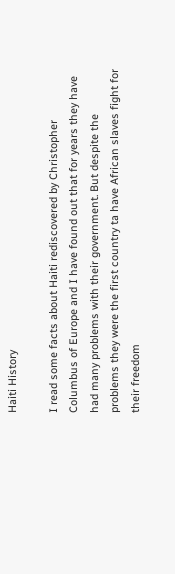Haiti History

I read some facts about Haiti rediscovered by Christopher Columbus of Europe and I have found out that for years they have had many problems with their government. But despite the problems they were the first country ta have African slaves fight for their freedom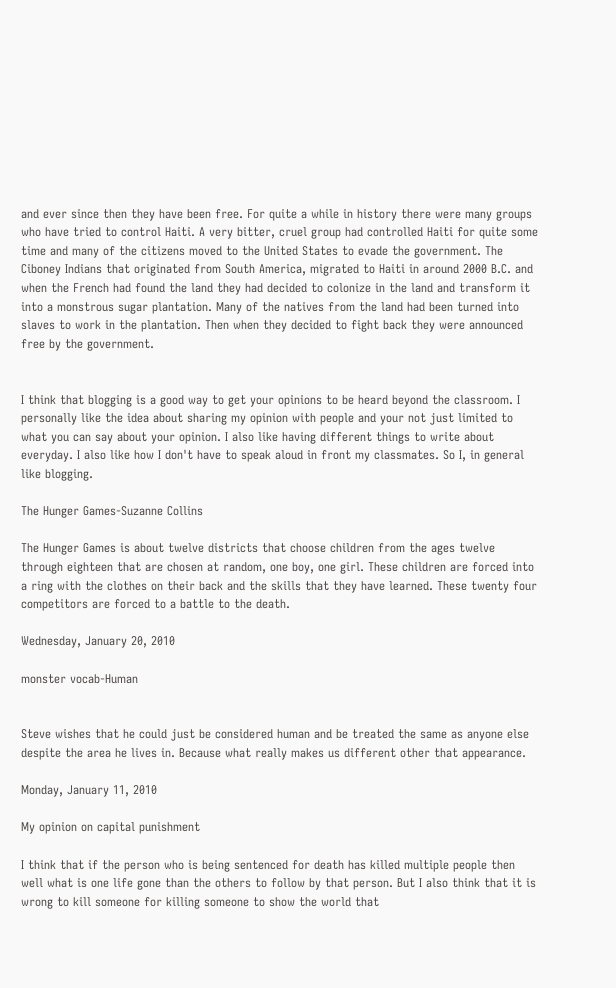and ever since then they have been free. For quite a while in history there were many groups who have tried to control Haiti. A very bitter, cruel group had controlled Haiti for quite some time and many of the citizens moved to the United States to evade the government. The Ciboney Indians that originated from South America, migrated to Haiti in around 2000 B.C. and when the French had found the land they had decided to colonize in the land and transform it into a monstrous sugar plantation. Many of the natives from the land had been turned into slaves to work in the plantation. Then when they decided to fight back they were announced free by the government.


I think that blogging is a good way to get your opinions to be heard beyond the classroom. I personally like the idea about sharing my opinion with people and your not just limited to what you can say about your opinion. I also like having different things to write about everyday. I also like how I don't have to speak aloud in front my classmates. So I, in general like blogging.

The Hunger Games-Suzanne Collins

The Hunger Games is about twelve districts that choose children from the ages twelve through eighteen that are chosen at random, one boy, one girl. These children are forced into a ring with the clothes on their back and the skills that they have learned. These twenty four competitors are forced to a battle to the death.

Wednesday, January 20, 2010

monster vocab-Human


Steve wishes that he could just be considered human and be treated the same as anyone else despite the area he lives in. Because what really makes us different other that appearance.

Monday, January 11, 2010

My opinion on capital punishment

I think that if the person who is being sentenced for death has killed multiple people then well what is one life gone than the others to follow by that person. But I also think that it is wrong to kill someone for killing someone to show the world that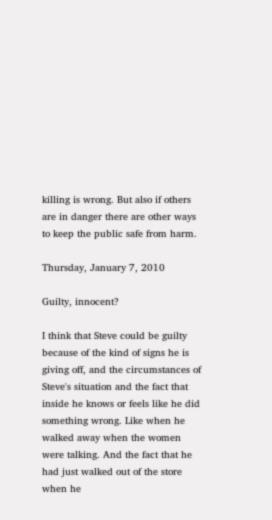killing is wrong. But also if others are in danger there are other ways to keep the public safe from harm.

Thursday, January 7, 2010

Guilty, innocent?

I think that Steve could be guilty because of the kind of signs he is giving off, and the circumstances of Steve's situation and the fact that inside he knows or feels like he did something wrong. Like when he walked away when the women were talking. And the fact that he had just walked out of the store when he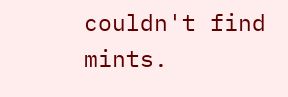couldn't find mints.